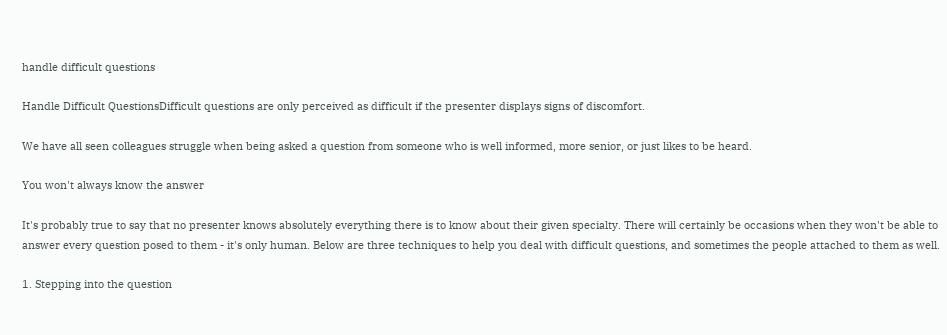handle difficult questions

Handle Difficult QuestionsDifficult questions are only perceived as difficult if the presenter displays signs of discomfort.

We have all seen colleagues struggle when being asked a question from someone who is well informed, more senior, or just likes to be heard.

You won't always know the answer

It's probably true to say that no presenter knows absolutely everything there is to know about their given specialty. There will certainly be occasions when they won't be able to answer every question posed to them - it's only human. Below are three techniques to help you deal with difficult questions, and sometimes the people attached to them as well.

1. Stepping into the question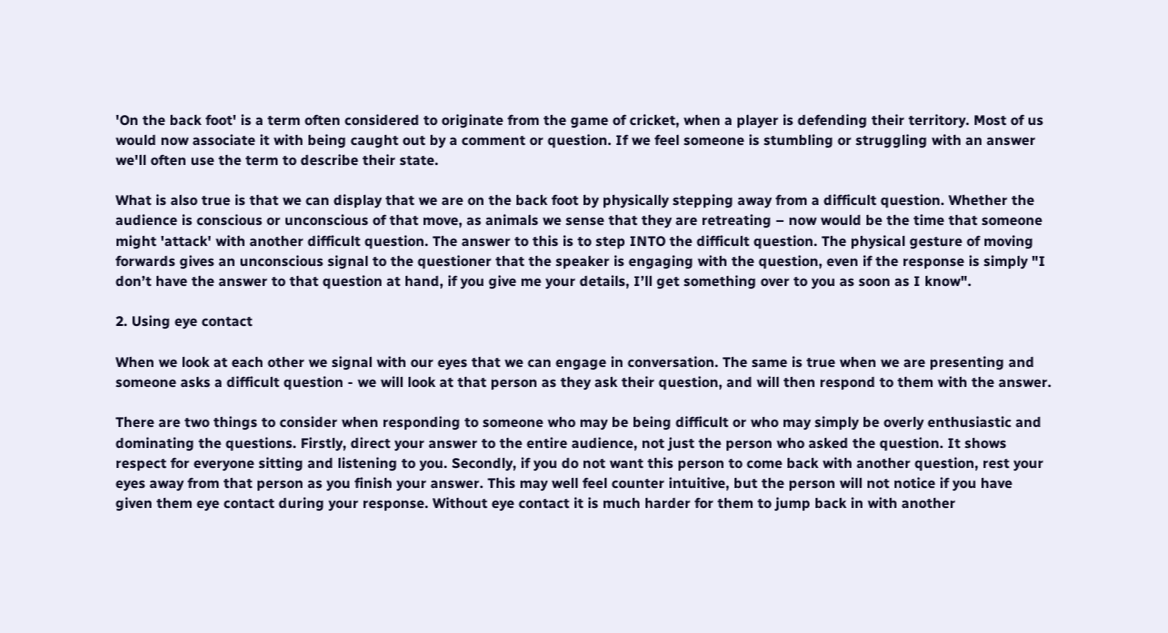'On the back foot' is a term often considered to originate from the game of cricket, when a player is defending their territory. Most of us would now associate it with being caught out by a comment or question. If we feel someone is stumbling or struggling with an answer we'll often use the term to describe their state.

What is also true is that we can display that we are on the back foot by physically stepping away from a difficult question. Whether the audience is conscious or unconscious of that move, as animals we sense that they are retreating – now would be the time that someone might 'attack' with another difficult question. The answer to this is to step INTO the difficult question. The physical gesture of moving forwards gives an unconscious signal to the questioner that the speaker is engaging with the question, even if the response is simply "I don’t have the answer to that question at hand, if you give me your details, I’ll get something over to you as soon as I know".

2. Using eye contact

When we look at each other we signal with our eyes that we can engage in conversation. The same is true when we are presenting and someone asks a difficult question - we will look at that person as they ask their question, and will then respond to them with the answer.

There are two things to consider when responding to someone who may be being difficult or who may simply be overly enthusiastic and dominating the questions. Firstly, direct your answer to the entire audience, not just the person who asked the question. It shows respect for everyone sitting and listening to you. Secondly, if you do not want this person to come back with another question, rest your eyes away from that person as you finish your answer. This may well feel counter intuitive, but the person will not notice if you have given them eye contact during your response. Without eye contact it is much harder for them to jump back in with another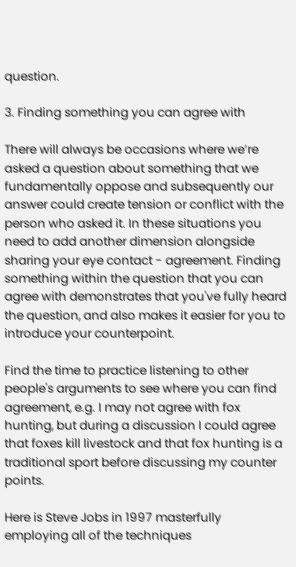question.

3. Finding something you can agree with

There will always be occasions where we’re asked a question about something that we fundamentally oppose and subsequently our answer could create tension or conflict with the person who asked it. In these situations you need to add another dimension alongside sharing your eye contact - agreement. Finding something within the question that you can agree with demonstrates that you've fully heard the question, and also makes it easier for you to introduce your counterpoint.

Find the time to practice listening to other people's arguments to see where you can find agreement, e.g. I may not agree with fox hunting, but during a discussion I could agree that foxes kill livestock and that fox hunting is a traditional sport before discussing my counter points.

Here is Steve Jobs in 1997 masterfully employing all of the techniques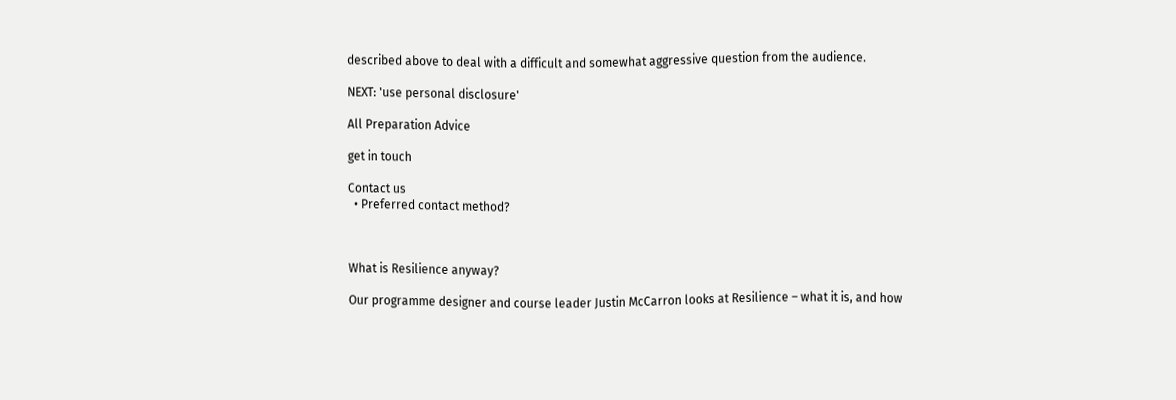described above to deal with a difficult and somewhat aggressive question from the audience.

NEXT: 'use personal disclosure'

All Preparation Advice

get in touch

Contact us
  • Preferred contact method?



What is Resilience anyway?

Our programme designer and course leader Justin McCarron looks at Resilience – what it is, and how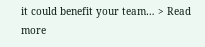it could benefit your team… > Read more